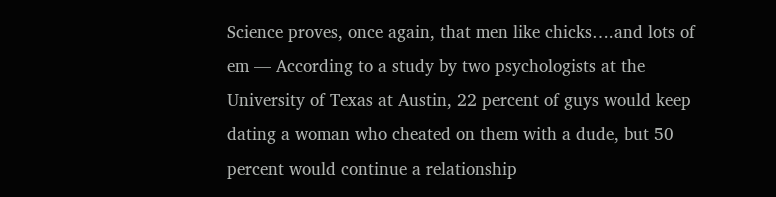Science proves, once again, that men like chicks….and lots of em — According to a study by two psychologists at the University of Texas at Austin, 22 percent of guys would keep dating a woman who cheated on them with a dude, but 50 percent would continue a relationship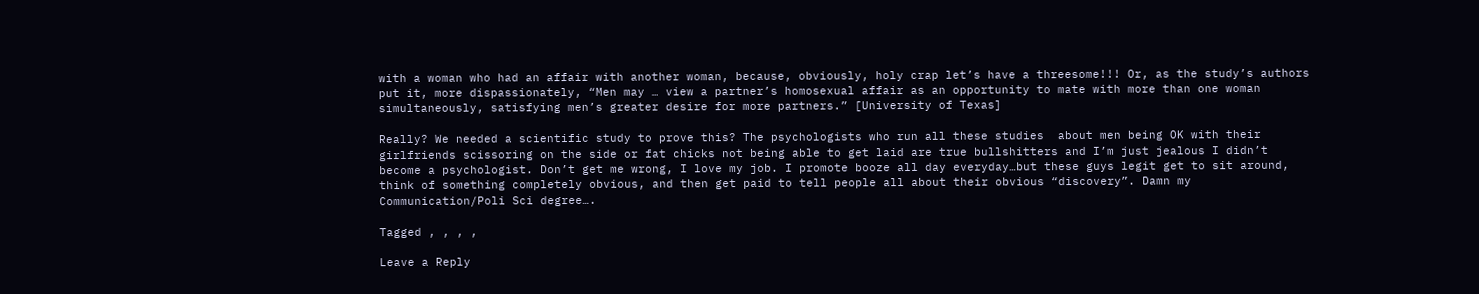with a woman who had an affair with another woman, because, obviously, holy crap let’s have a threesome!!! Or, as the study’s authors put it, more dispassionately, “Men may … view a partner’s homosexual affair as an opportunity to mate with more than one woman simultaneously, satisfying men’s greater desire for more partners.” [University of Texas]

Really? We needed a scientific study to prove this? The psychologists who run all these studies  about men being OK with their girlfriends scissoring on the side or fat chicks not being able to get laid are true bullshitters and I’m just jealous I didn’t become a psychologist. Don’t get me wrong, I love my job. I promote booze all day everyday…but these guys legit get to sit around, think of something completely obvious, and then get paid to tell people all about their obvious “discovery”. Damn my Communication/Poli Sci degree….

Tagged , , , ,

Leave a Reply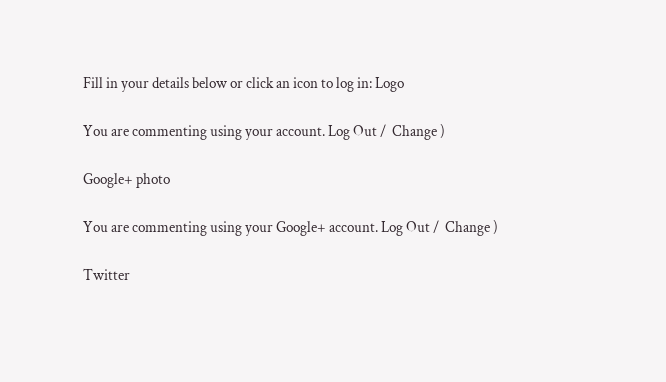Fill in your details below or click an icon to log in: Logo

You are commenting using your account. Log Out /  Change )

Google+ photo

You are commenting using your Google+ account. Log Out /  Change )

Twitter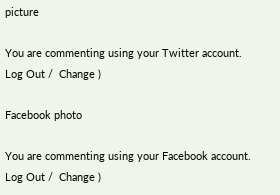picture

You are commenting using your Twitter account. Log Out /  Change )

Facebook photo

You are commenting using your Facebook account. Log Out /  Change )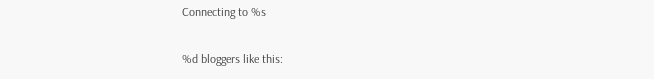Connecting to %s

%d bloggers like this: